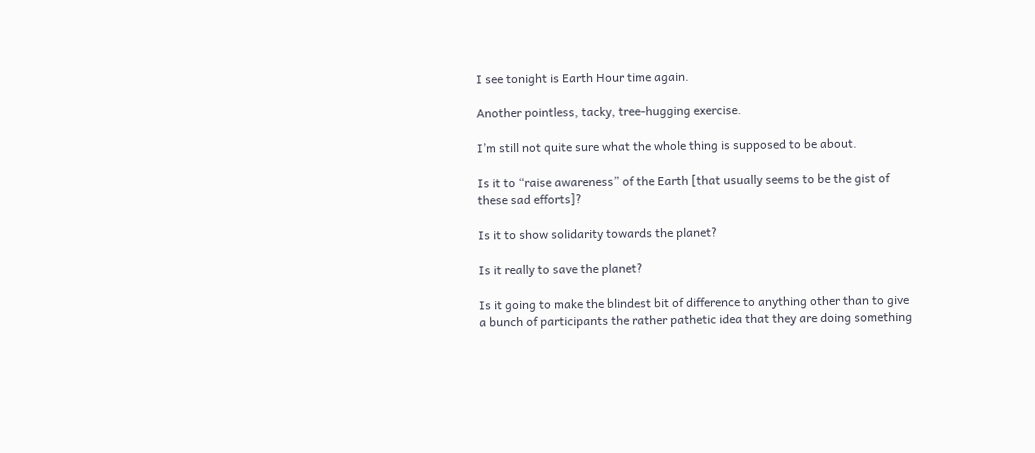I see tonight is Earth Hour time again.

Another pointless, tacky, tree-hugging exercise.

I’m still not quite sure what the whole thing is supposed to be about.

Is it to “raise awareness” of the Earth [that usually seems to be the gist of these sad efforts]?

Is it to show solidarity towards the planet?

Is it really to save the planet?

Is it going to make the blindest bit of difference to anything other than to give a bunch of participants the rather pathetic idea that they are doing something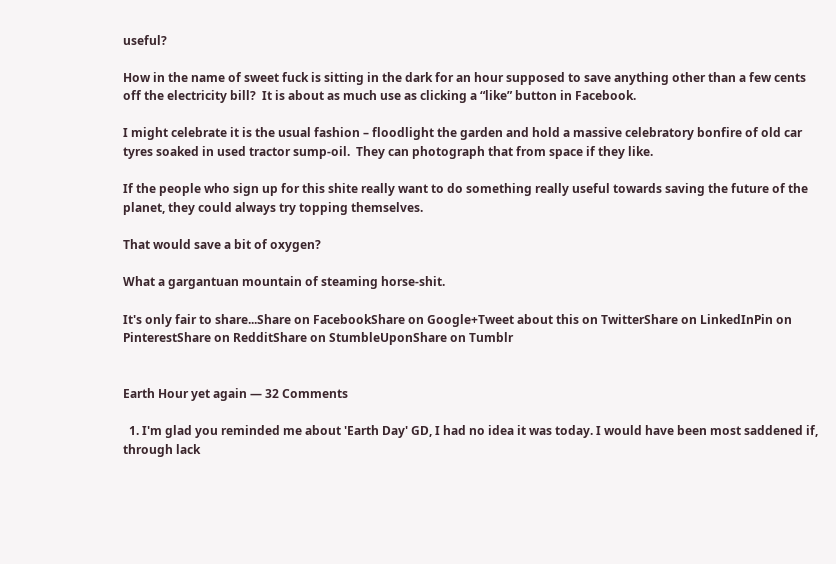useful?

How in the name of sweet fuck is sitting in the dark for an hour supposed to save anything other than a few cents off the electricity bill?  It is about as much use as clicking a “like” button in Facebook.

I might celebrate it is the usual fashion – floodlight the garden and hold a massive celebratory bonfire of old car tyres soaked in used tractor sump-oil.  They can photograph that from space if they like.

If the people who sign up for this shite really want to do something really useful towards saving the future of the planet, they could always try topping themselves.

That would save a bit of oxygen?

What a gargantuan mountain of steaming horse-shit.

It's only fair to share...Share on FacebookShare on Google+Tweet about this on TwitterShare on LinkedInPin on PinterestShare on RedditShare on StumbleUponShare on Tumblr


Earth Hour yet again — 32 Comments

  1. I'm glad you reminded me about 'Earth Day' GD, I had no idea it was today. I would have been most saddened if, through lack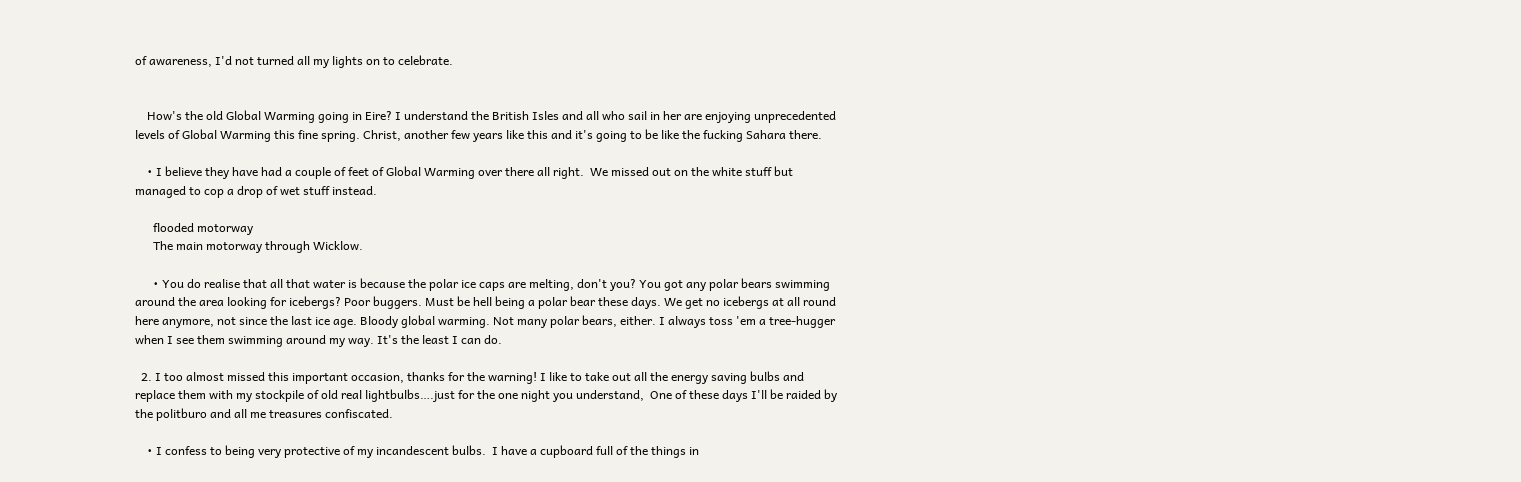of awareness, I'd not turned all my lights on to celebrate.


    How's the old Global Warming going in Eire? I understand the British Isles and all who sail in her are enjoying unprecedented levels of Global Warming this fine spring. Christ, another few years like this and it's going to be like the fucking Sahara there.

    • I believe they have had a couple of feet of Global Warming over there all right.  We missed out on the white stuff but managed to cop a drop of wet stuff instead.

      flooded motorway
      The main motorway through Wicklow.

      • You do realise that all that water is because the polar ice caps are melting, don't you? You got any polar bears swimming around the area looking for icebergs? Poor buggers. Must be hell being a polar bear these days. We get no icebergs at all round here anymore, not since the last ice age. Bloody global warming. Not many polar bears, either. I always toss 'em a tree-hugger when I see them swimming around my way. It's the least I can do.

  2. I too almost missed this important occasion, thanks for the warning! I like to take out all the energy saving bulbs and replace them with my stockpile of old real lightbulbs….just for the one night you understand,  One of these days I'll be raided by the politburo and all me treasures confiscated.

    • I confess to being very protective of my incandescent bulbs.  I have a cupboard full of the things in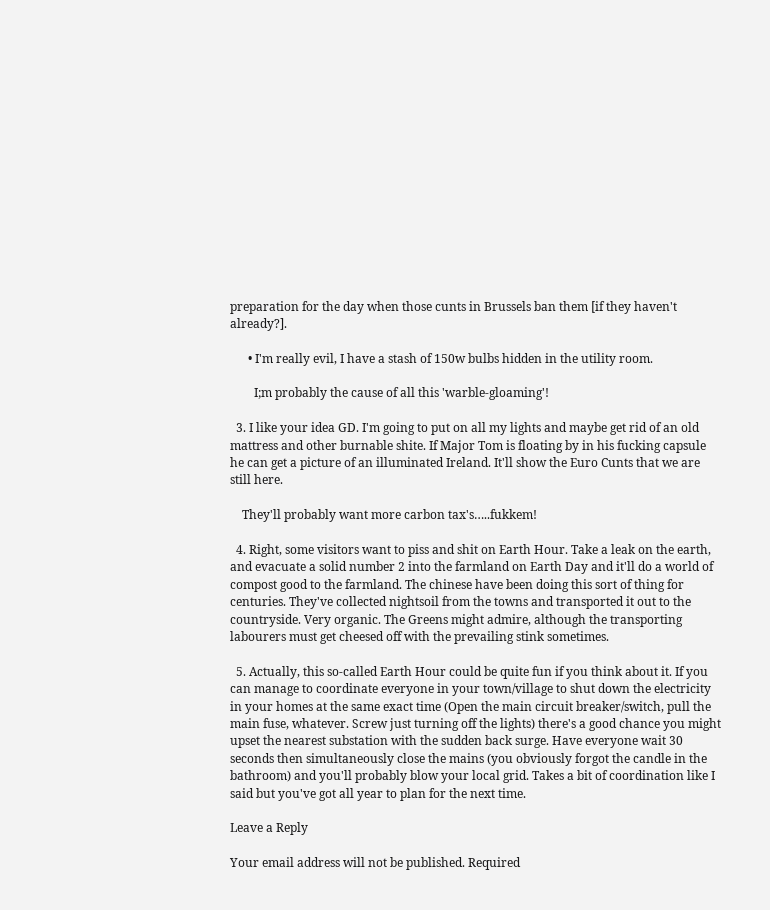preparation for the day when those cunts in Brussels ban them [if they haven't already?].

      • I'm really evil, I have a stash of 150w bulbs hidden in the utility room.

        I;m probably the cause of all this 'warble-gloaming'!

  3. I like your idea GD. I'm going to put on all my lights and maybe get rid of an old mattress and other burnable shite. If Major Tom is floating by in his fucking capsule he can get a picture of an illuminated Ireland. It'll show the Euro Cunts that we are still here.

    They'll probably want more carbon tax's…..fukkem!

  4. Right, some visitors want to piss and shit on Earth Hour. Take a leak on the earth, and evacuate a solid number 2 into the farmland on Earth Day and it'll do a world of compost good to the farmland. The chinese have been doing this sort of thing for centuries. They've collected nightsoil from the towns and transported it out to the countryside. Very organic. The Greens might admire, although the transporting labourers must get cheesed off with the prevailing stink sometimes.

  5. Actually, this so-called Earth Hour could be quite fun if you think about it. If you can manage to coordinate everyone in your town/village to shut down the electricity in your homes at the same exact time (Open the main circuit breaker/switch, pull the main fuse, whatever. Screw just turning off the lights) there's a good chance you might upset the nearest substation with the sudden back surge. Have everyone wait 30 seconds then simultaneously close the mains (you obviously forgot the candle in the bathroom) and you'll probably blow your local grid. Takes a bit of coordination like I said but you've got all year to plan for the next time.

Leave a Reply

Your email address will not be published. Required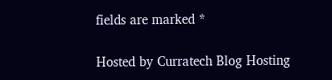fields are marked *

Hosted by Curratech Blog Hosting